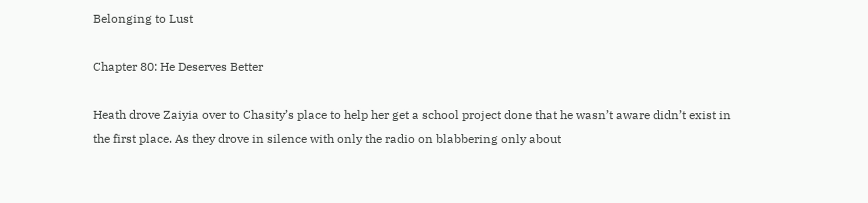Belonging to Lust

Chapter 80: He Deserves Better

Heath drove Zaiyia over to Chasity’s place to help her get a school project done that he wasn’t aware didn’t exist in the first place. As they drove in silence with only the radio on blabbering only about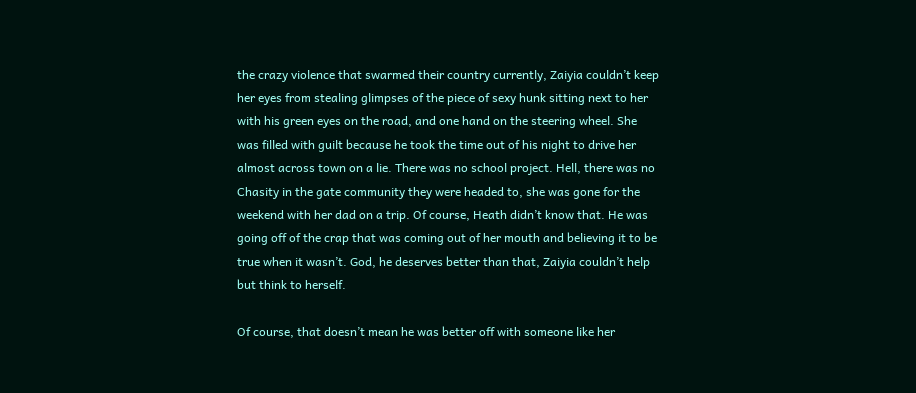the crazy violence that swarmed their country currently, Zaiyia couldn’t keep her eyes from stealing glimpses of the piece of sexy hunk sitting next to her with his green eyes on the road, and one hand on the steering wheel. She was filled with guilt because he took the time out of his night to drive her almost across town on a lie. There was no school project. Hell, there was no Chasity in the gate community they were headed to, she was gone for the weekend with her dad on a trip. Of course, Heath didn’t know that. He was going off of the crap that was coming out of her mouth and believing it to be true when it wasn’t. God, he deserves better than that, Zaiyia couldn’t help but think to herself.

Of course, that doesn’t mean he was better off with someone like her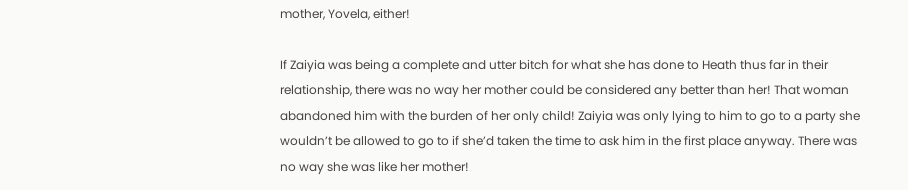mother, Yovela, either!

If Zaiyia was being a complete and utter bitch for what she has done to Heath thus far in their relationship, there was no way her mother could be considered any better than her! That woman abandoned him with the burden of her only child! Zaiyia was only lying to him to go to a party she wouldn’t be allowed to go to if she’d taken the time to ask him in the first place anyway. There was no way she was like her mother!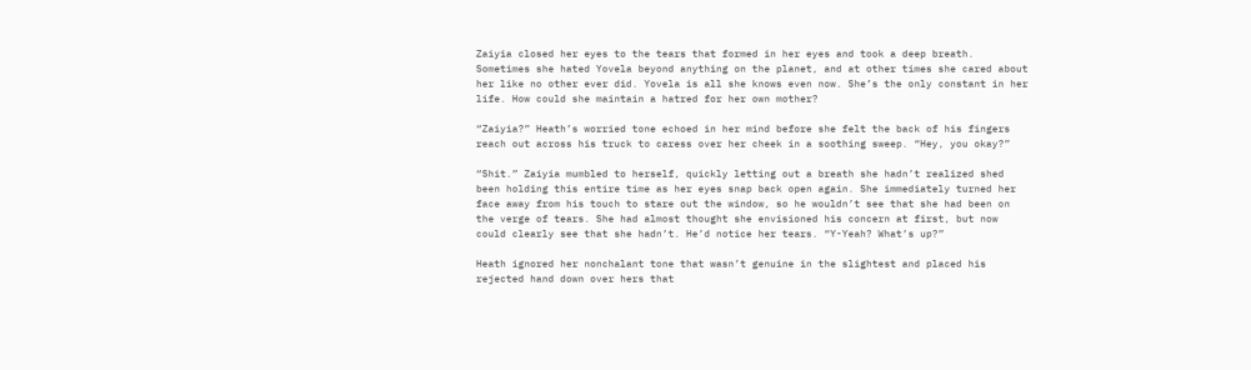Zaiyia closed her eyes to the tears that formed in her eyes and took a deep breath. Sometimes she hated Yovela beyond anything on the planet, and at other times she cared about her like no other ever did. Yovela is all she knows even now. She’s the only constant in her life. How could she maintain a hatred for her own mother?

“Zaiyia?” Heath’s worried tone echoed in her mind before she felt the back of his fingers reach out across his truck to caress over her cheek in a soothing sweep. “Hey, you okay?”

“Shit.” Zaiyia mumbled to herself, quickly letting out a breath she hadn’t realized shed been holding this entire time as her eyes snap back open again. She immediately turned her face away from his touch to stare out the window, so he wouldn’t see that she had been on the verge of tears. She had almost thought she envisioned his concern at first, but now could clearly see that she hadn’t. He’d notice her tears. “Y-Yeah? What’s up?”

Heath ignored her nonchalant tone that wasn’t genuine in the slightest and placed his rejected hand down over hers that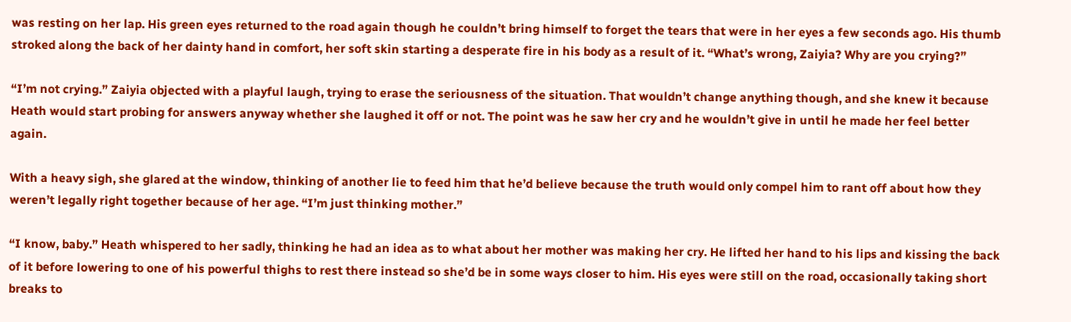was resting on her lap. His green eyes returned to the road again though he couldn’t bring himself to forget the tears that were in her eyes a few seconds ago. His thumb stroked along the back of her dainty hand in comfort, her soft skin starting a desperate fire in his body as a result of it. “What’s wrong, Zaiyia? Why are you crying?”

“I’m not crying.” Zaiyia objected with a playful laugh, trying to erase the seriousness of the situation. That wouldn’t change anything though, and she knew it because Heath would start probing for answers anyway whether she laughed it off or not. The point was he saw her cry and he wouldn’t give in until he made her feel better again.

With a heavy sigh, she glared at the window, thinking of another lie to feed him that he’d believe because the truth would only compel him to rant off about how they weren’t legally right together because of her age. “I’m just thinking mother.”

“I know, baby.” Heath whispered to her sadly, thinking he had an idea as to what about her mother was making her cry. He lifted her hand to his lips and kissing the back of it before lowering to one of his powerful thighs to rest there instead so she’d be in some ways closer to him. His eyes were still on the road, occasionally taking short breaks to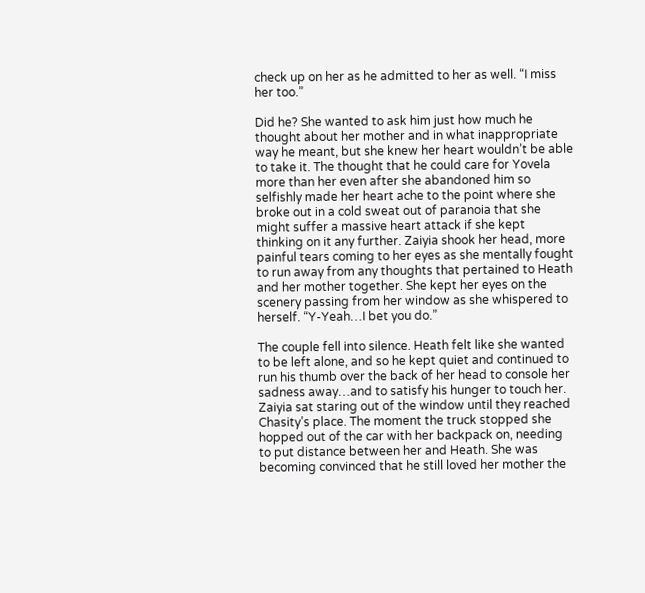check up on her as he admitted to her as well. “I miss her too.”

Did he? She wanted to ask him just how much he thought about her mother and in what inappropriate way he meant, but she knew her heart wouldn’t be able to take it. The thought that he could care for Yovela more than her even after she abandoned him so selfishly made her heart ache to the point where she broke out in a cold sweat out of paranoia that she might suffer a massive heart attack if she kept thinking on it any further. Zaiyia shook her head, more painful tears coming to her eyes as she mentally fought to run away from any thoughts that pertained to Heath and her mother together. She kept her eyes on the scenery passing from her window as she whispered to herself. “Y-Yeah…I bet you do.”

The couple fell into silence. Heath felt like she wanted to be left alone, and so he kept quiet and continued to run his thumb over the back of her head to console her sadness away…and to satisfy his hunger to touch her. Zaiyia sat staring out of the window until they reached Chasity’s place. The moment the truck stopped she hopped out of the car with her backpack on, needing to put distance between her and Heath. She was becoming convinced that he still loved her mother the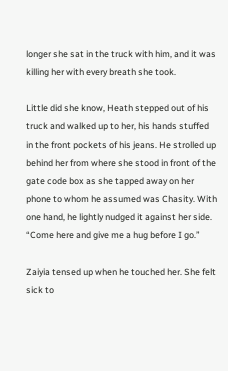longer she sat in the truck with him, and it was killing her with every breath she took.

Little did she know, Heath stepped out of his truck and walked up to her, his hands stuffed in the front pockets of his jeans. He strolled up behind her from where she stood in front of the gate code box as she tapped away on her phone to whom he assumed was Chasity. With one hand, he lightly nudged it against her side. “Come here and give me a hug before I go.”

Zaiyia tensed up when he touched her. She felt sick to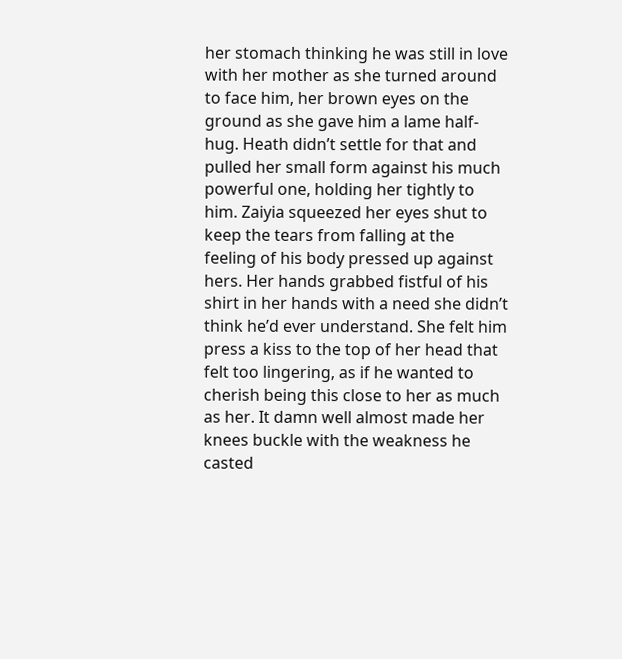her stomach thinking he was still in love with her mother as she turned around to face him, her brown eyes on the ground as she gave him a lame half-hug. Heath didn’t settle for that and pulled her small form against his much powerful one, holding her tightly to him. Zaiyia squeezed her eyes shut to keep the tears from falling at the feeling of his body pressed up against hers. Her hands grabbed fistful of his shirt in her hands with a need she didn’t think he’d ever understand. She felt him press a kiss to the top of her head that felt too lingering, as if he wanted to cherish being this close to her as much as her. It damn well almost made her knees buckle with the weakness he casted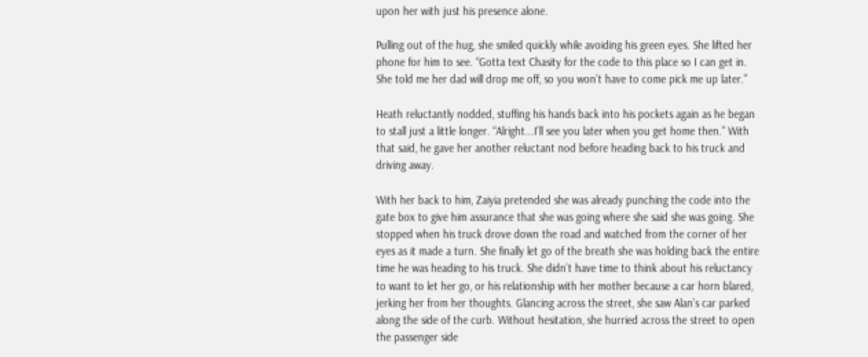upon her with just his presence alone.

Pulling out of the hug, she smiled quickly while avoiding his green eyes. She lifted her phone for him to see. “Gotta text Chasity for the code to this place so I can get in. She told me her dad will drop me off, so you won’t have to come pick me up later.”

Heath reluctantly nodded, stuffing his hands back into his pockets again as he began to stall just a little longer. “Alright...I’ll see you later when you get home then.” With that said, he gave her another reluctant nod before heading back to his truck and driving away.

With her back to him, Zaiyia pretended she was already punching the code into the gate box to give him assurance that she was going where she said she was going. She stopped when his truck drove down the road and watched from the corner of her eyes as it made a turn. She finally let go of the breath she was holding back the entire time he was heading to his truck. She didn’t have time to think about his reluctancy to want to let her go, or his relationship with her mother because a car horn blared, jerking her from her thoughts. Glancing across the street, she saw Alan’s car parked along the side of the curb. Without hesitation, she hurried across the street to open the passenger side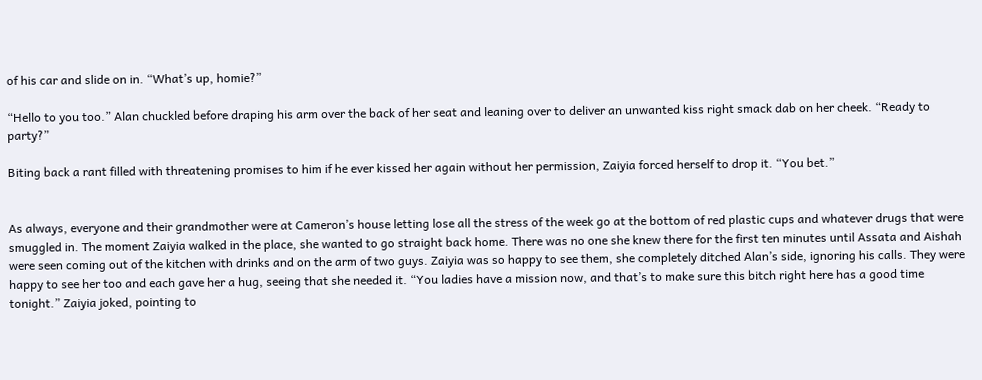of his car and slide on in. “What’s up, homie?”

“Hello to you too.” Alan chuckled before draping his arm over the back of her seat and leaning over to deliver an unwanted kiss right smack dab on her cheek. “Ready to party?”

Biting back a rant filled with threatening promises to him if he ever kissed her again without her permission, Zaiyia forced herself to drop it. “You bet.”


As always, everyone and their grandmother were at Cameron’s house letting lose all the stress of the week go at the bottom of red plastic cups and whatever drugs that were smuggled in. The moment Zaiyia walked in the place, she wanted to go straight back home. There was no one she knew there for the first ten minutes until Assata and Aishah were seen coming out of the kitchen with drinks and on the arm of two guys. Zaiyia was so happy to see them, she completely ditched Alan’s side, ignoring his calls. They were happy to see her too and each gave her a hug, seeing that she needed it. “You ladies have a mission now, and that’s to make sure this bitch right here has a good time tonight.” Zaiyia joked, pointing to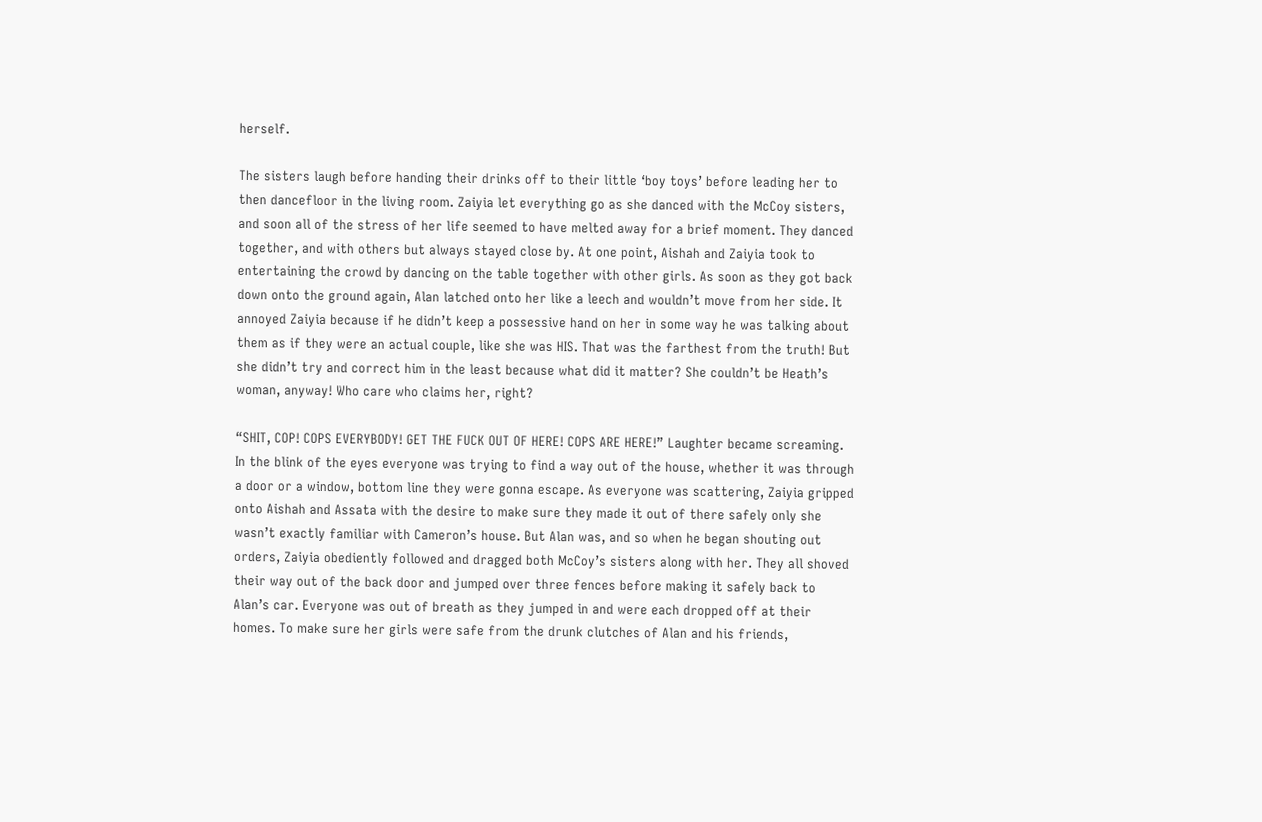herself.

The sisters laugh before handing their drinks off to their little ‘boy toys’ before leading her to then dancefloor in the living room. Zaiyia let everything go as she danced with the McCoy sisters, and soon all of the stress of her life seemed to have melted away for a brief moment. They danced together, and with others but always stayed close by. At one point, Aishah and Zaiyia took to entertaining the crowd by dancing on the table together with other girls. As soon as they got back down onto the ground again, Alan latched onto her like a leech and wouldn’t move from her side. It annoyed Zaiyia because if he didn’t keep a possessive hand on her in some way he was talking about them as if they were an actual couple, like she was HIS. That was the farthest from the truth! But she didn’t try and correct him in the least because what did it matter? She couldn’t be Heath’s woman, anyway! Who care who claims her, right?

“SHIT, COP! COPS EVERYBODY! GET THE FUCK OUT OF HERE! COPS ARE HERE!” Laughter became screaming. In the blink of the eyes everyone was trying to find a way out of the house, whether it was through a door or a window, bottom line they were gonna escape. As everyone was scattering, Zaiyia gripped onto Aishah and Assata with the desire to make sure they made it out of there safely only she wasn’t exactly familiar with Cameron’s house. But Alan was, and so when he began shouting out orders, Zaiyia obediently followed and dragged both McCoy’s sisters along with her. They all shoved their way out of the back door and jumped over three fences before making it safely back to Alan’s car. Everyone was out of breath as they jumped in and were each dropped off at their homes. To make sure her girls were safe from the drunk clutches of Alan and his friends,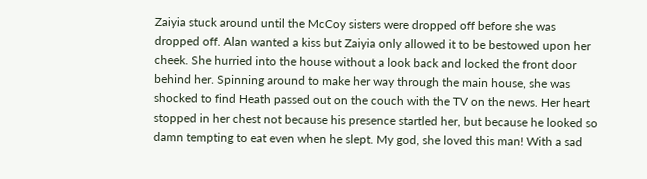Zaiyia stuck around until the McCoy sisters were dropped off before she was dropped off. Alan wanted a kiss but Zaiyia only allowed it to be bestowed upon her cheek. She hurried into the house without a look back and locked the front door behind her. Spinning around to make her way through the main house, she was shocked to find Heath passed out on the couch with the TV on the news. Her heart stopped in her chest not because his presence startled her, but because he looked so damn tempting to eat even when he slept. My god, she loved this man! With a sad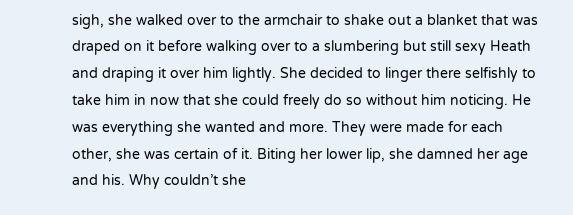sigh, she walked over to the armchair to shake out a blanket that was draped on it before walking over to a slumbering but still sexy Heath and draping it over him lightly. She decided to linger there selfishly to take him in now that she could freely do so without him noticing. He was everything she wanted and more. They were made for each other, she was certain of it. Biting her lower lip, she damned her age and his. Why couldn’t she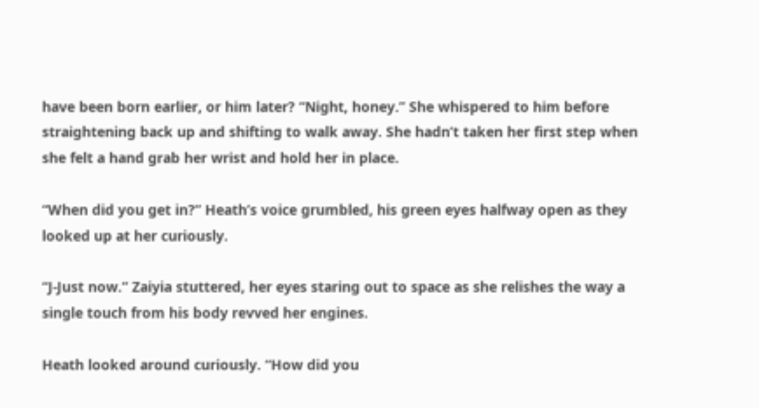have been born earlier, or him later? “Night, honey.” She whispered to him before straightening back up and shifting to walk away. She hadn’t taken her first step when she felt a hand grab her wrist and hold her in place.

“When did you get in?” Heath’s voice grumbled, his green eyes halfway open as they looked up at her curiously.

“J-Just now.” Zaiyia stuttered, her eyes staring out to space as she relishes the way a single touch from his body revved her engines.

Heath looked around curiously. “How did you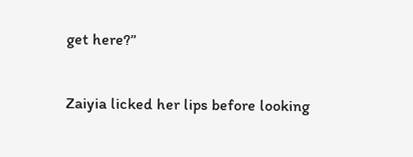get here?”

Zaiyia licked her lips before looking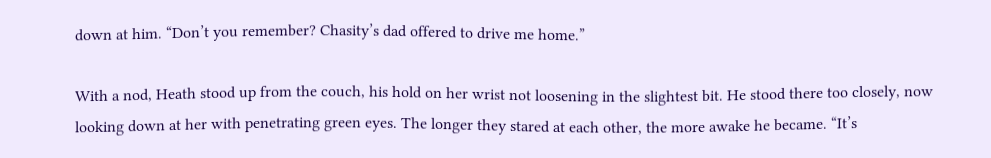down at him. “Don’t you remember? Chasity’s dad offered to drive me home.”

With a nod, Heath stood up from the couch, his hold on her wrist not loosening in the slightest bit. He stood there too closely, now looking down at her with penetrating green eyes. The longer they stared at each other, the more awake he became. “It’s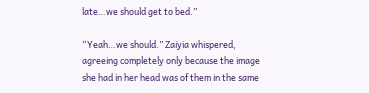late…we should get to bed.”

“Yeah…we should.” Zaiyia whispered, agreeing completely only because the image she had in her head was of them in the same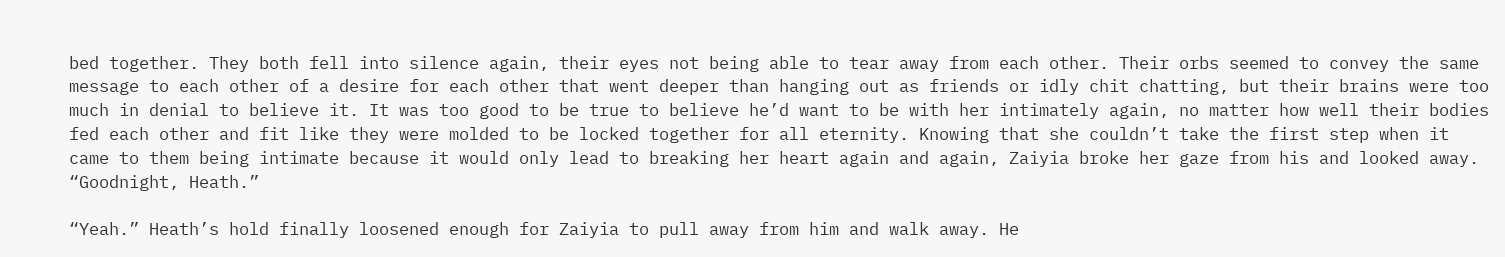bed together. They both fell into silence again, their eyes not being able to tear away from each other. Their orbs seemed to convey the same message to each other of a desire for each other that went deeper than hanging out as friends or idly chit chatting, but their brains were too much in denial to believe it. It was too good to be true to believe he’d want to be with her intimately again, no matter how well their bodies fed each other and fit like they were molded to be locked together for all eternity. Knowing that she couldn’t take the first step when it came to them being intimate because it would only lead to breaking her heart again and again, Zaiyia broke her gaze from his and looked away. “Goodnight, Heath.”

“Yeah.” Heath’s hold finally loosened enough for Zaiyia to pull away from him and walk away. He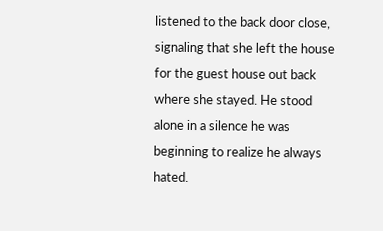listened to the back door close, signaling that she left the house for the guest house out back where she stayed. He stood alone in a silence he was beginning to realize he always hated.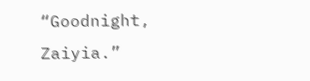“Goodnight, Zaiyia.”